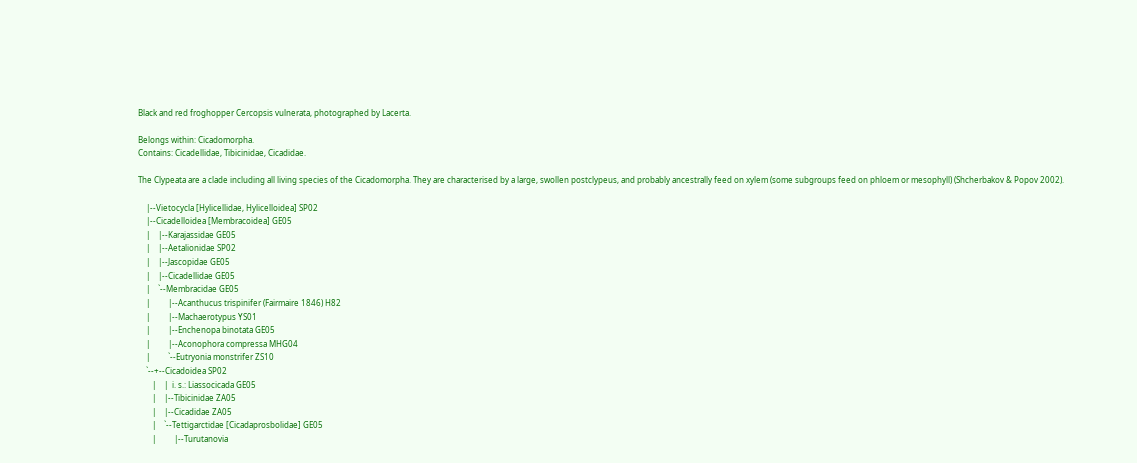Black and red froghopper Cercopsis vulnerata, photographed by Lacerta.

Belongs within: Cicadomorpha.
Contains: Cicadellidae, Tibicinidae, Cicadidae.

The Clypeata are a clade including all living species of the Cicadomorpha. They are characterised by a large, swollen postclypeus, and probably ancestrally feed on xylem (some subgroups feed on phloem or mesophyll) (Shcherbakov & Popov 2002).

    |--Vietocycla [Hylicellidae, Hylicelloidea] SP02
    |--Cicadelloidea [Membracoidea] GE05
    |    |--Karajassidae GE05
    |    |--Aetalionidae SP02
    |    |--Jascopidae GE05
    |    |--Cicadellidae GE05
    |    `--Membracidae GE05
    |         |--Acanthucus trispinifer (Fairmaire 1846) H82
    |         |--Machaerotypus YS01
    |         |--Enchenopa binotata GE05
    |         |--Aconophora compressa MHG04
    |         `--Eutryonia monstrifer ZS10
    `--+--Cicadoidea SP02
       |    |  i. s.: Liassocicada GE05
       |    |--Tibicinidae ZA05
       |    |--Cicadidae ZA05
       |    `--Tettigarctidae [Cicadaprosbolidae] GE05
       |         |--Turutanovia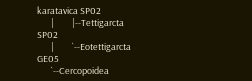karatavica SP02
       |         |--Tettigarcta SP02
       |         `--Eotettigarcta GE05
       `--Cercopoidea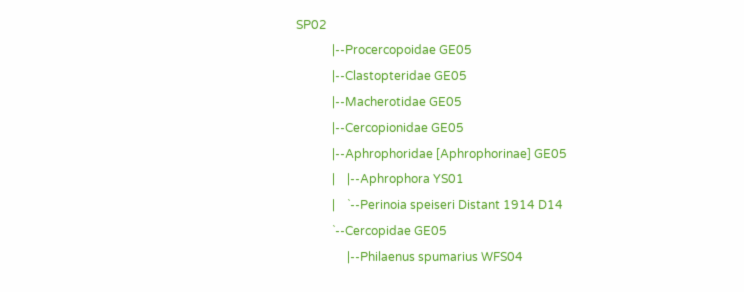SP02
            |--Procercopoidae GE05
            |--Clastopteridae GE05
            |--Macherotidae GE05
            |--Cercopionidae GE05
            |--Aphrophoridae [Aphrophorinae] GE05
            |    |--Aphrophora YS01
            |    `--Perinoia speiseri Distant 1914 D14
            `--Cercopidae GE05
                 |--Philaenus spumarius WFS04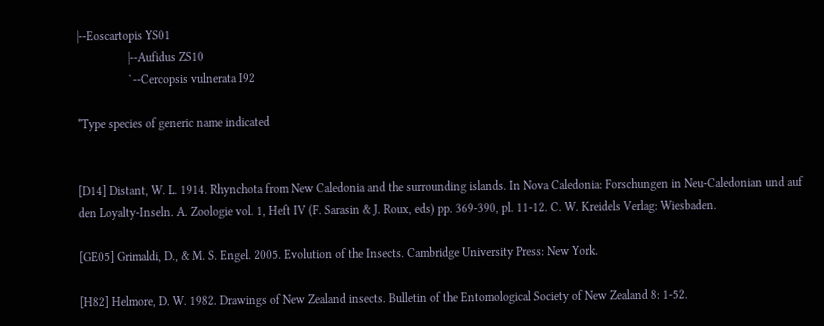|--Eoscartopis YS01
                 |--Aufidus ZS10
                 `--Cercopsis vulnerata I92

*Type species of generic name indicated


[D14] Distant, W. L. 1914. Rhynchota from New Caledonia and the surrounding islands. In Nova Caledonia: Forschungen in Neu-Caledonian und auf den Loyalty-Inseln. A. Zoologie vol. 1, Heft IV (F. Sarasin & J. Roux, eds) pp. 369-390, pl. 11-12. C. W. Kreidels Verlag: Wiesbaden.

[GE05] Grimaldi, D., & M. S. Engel. 2005. Evolution of the Insects. Cambridge University Press: New York.

[H82] Helmore, D. W. 1982. Drawings of New Zealand insects. Bulletin of the Entomological Society of New Zealand 8: 1-52.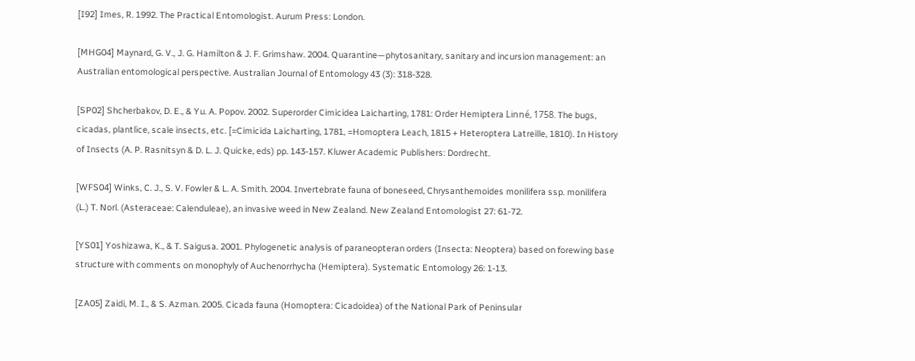[I92] Imes, R. 1992. The Practical Entomologist. Aurum Press: London.

[MHG04] Maynard, G. V., J. G. Hamilton & J. F. Grimshaw. 2004. Quarantine—phytosanitary, sanitary and incursion management: an Australian entomological perspective. Australian Journal of Entomology 43 (3): 318-328.

[SP02] Shcherbakov, D. E., & Yu. A. Popov. 2002. Superorder Cimicidea Laicharting, 1781: Order Hemiptera Linné, 1758. The bugs, cicadas, plantlice, scale insects, etc. [=Cimicida Laicharting, 1781, =Homoptera Leach, 1815 + Heteroptera Latreille, 1810). In History of Insects (A. P. Rasnitsyn & D. L. J. Quicke, eds) pp. 143-157. Kluwer Academic Publishers: Dordrecht.

[WFS04] Winks, C. J., S. V. Fowler & L. A. Smith. 2004. Invertebrate fauna of boneseed, Chrysanthemoides monilifera ssp. monilifera (L.) T. Norl. (Asteraceae: Calenduleae), an invasive weed in New Zealand. New Zealand Entomologist 27: 61-72.

[YS01] Yoshizawa, K., & T. Saigusa. 2001. Phylogenetic analysis of paraneopteran orders (Insecta: Neoptera) based on forewing base structure with comments on monophyly of Auchenorrhycha (Hemiptera). Systematic Entomology 26: 1-13.

[ZA05] Zaidi, M. I., & S. Azman. 2005. Cicada fauna (Homoptera: Cicadoidea) of the National Park of Peninsular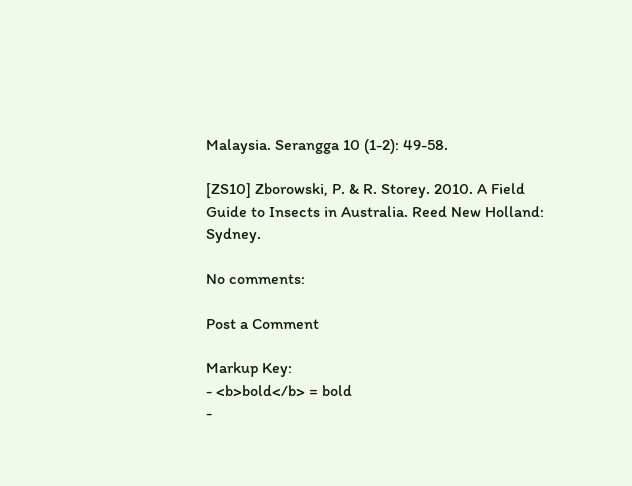Malaysia. Serangga 10 (1-2): 49-58.

[ZS10] Zborowski, P. & R. Storey. 2010. A Field Guide to Insects in Australia. Reed New Holland: Sydney.

No comments:

Post a Comment

Markup Key:
- <b>bold</b> = bold
-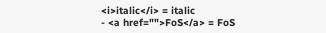<i>italic</i> = italic
- <a href="">FoS</a> = FoS